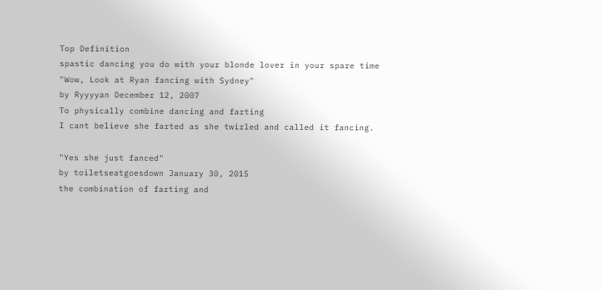Top Definition
spastic dancing you do with your blonde lover in your spare time
"Wow, Look at Ryan fancing with Sydney"
by Ryyyyan December 12, 2007
To physically combine dancing and farting
I cant believe she farted as she twirled and called it fancing.

"Yes she just fanced"
by toiletseatgoesdown January 30, 2015
the combination of farting and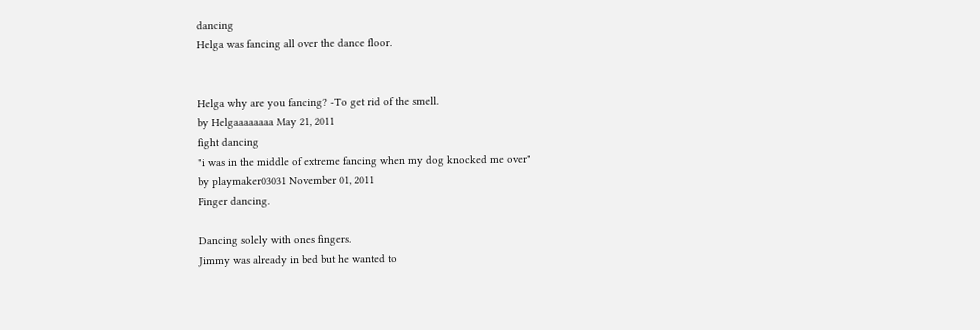dancing
Helga was fancing all over the dance floor.


Helga why are you fancing? -To get rid of the smell.
by Helgaaaaaaaa May 21, 2011
fight dancing
"i was in the middle of extreme fancing when my dog knocked me over"
by playmaker03031 November 01, 2011
Finger dancing.

Dancing solely with ones fingers.
Jimmy was already in bed but he wanted to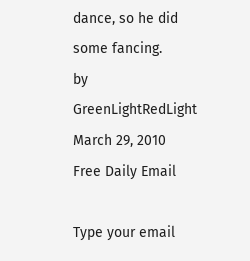dance, so he did some fancing.
by GreenLightRedLight March 29, 2010
Free Daily Email

Type your email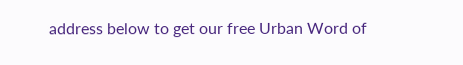address below to get our free Urban Word of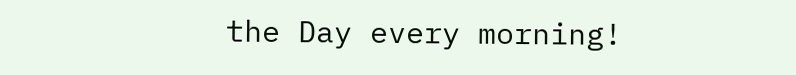the Day every morning!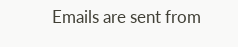Emails are sent from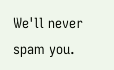We'll never spam you.